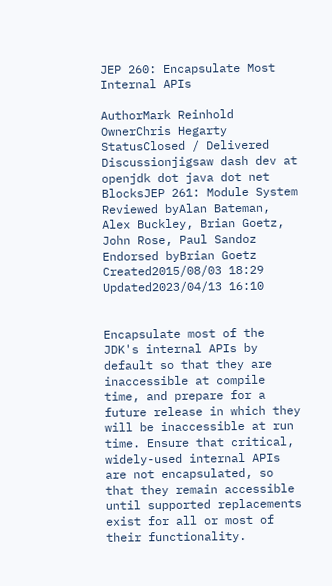JEP 260: Encapsulate Most Internal APIs

AuthorMark Reinhold
OwnerChris Hegarty
StatusClosed / Delivered
Discussionjigsaw dash dev at openjdk dot java dot net
BlocksJEP 261: Module System
Reviewed byAlan Bateman, Alex Buckley, Brian Goetz, John Rose, Paul Sandoz
Endorsed byBrian Goetz
Created2015/08/03 18:29
Updated2023/04/13 16:10


Encapsulate most of the JDK's internal APIs by default so that they are inaccessible at compile time, and prepare for a future release in which they will be inaccessible at run time. Ensure that critical, widely-used internal APIs are not encapsulated, so that they remain accessible until supported replacements exist for all or most of their functionality.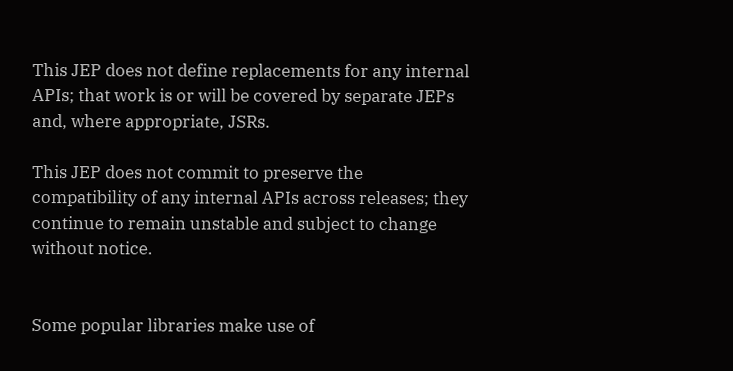This JEP does not define replacements for any internal APIs; that work is or will be covered by separate JEPs and, where appropriate, JSRs.

This JEP does not commit to preserve the compatibility of any internal APIs across releases; they continue to remain unstable and subject to change without notice.


Some popular libraries make use of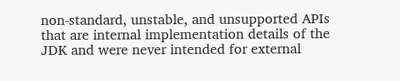non-standard, unstable, and unsupported APIs that are internal implementation details of the JDK and were never intended for external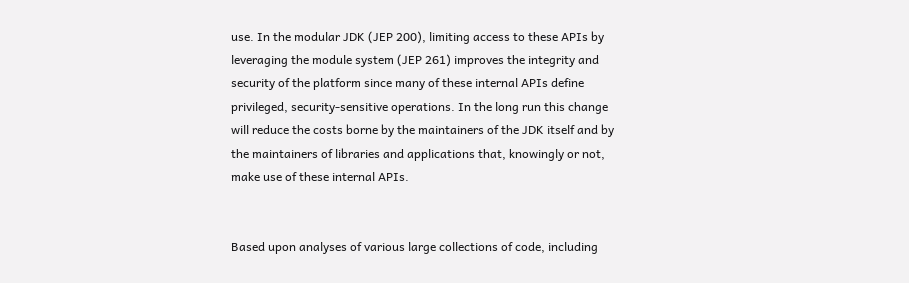use. In the modular JDK (JEP 200), limiting access to these APIs by leveraging the module system (JEP 261) improves the integrity and security of the platform since many of these internal APIs define privileged, security-sensitive operations. In the long run this change will reduce the costs borne by the maintainers of the JDK itself and by the maintainers of libraries and applications that, knowingly or not, make use of these internal APIs.


Based upon analyses of various large collections of code, including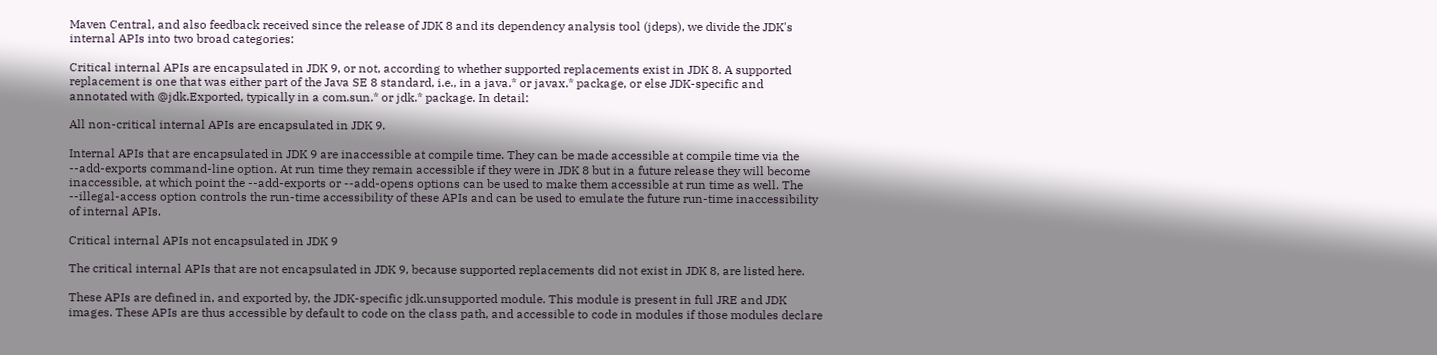Maven Central, and also feedback received since the release of JDK 8 and its dependency analysis tool (jdeps), we divide the JDK's internal APIs into two broad categories:

Critical internal APIs are encapsulated in JDK 9, or not, according to whether supported replacements exist in JDK 8. A supported replacement is one that was either part of the Java SE 8 standard, i.e., in a java.* or javax.* package, or else JDK-specific and annotated with @jdk.Exported, typically in a com.sun.* or jdk.* package. In detail:

All non-critical internal APIs are encapsulated in JDK 9.

Internal APIs that are encapsulated in JDK 9 are inaccessible at compile time. They can be made accessible at compile time via the --add-exports command-line option. At run time they remain accessible if they were in JDK 8 but in a future release they will become inaccessible, at which point the --add-exports or --add-opens options can be used to make them accessible at run time as well. The --illegal-access option controls the run-time accessibility of these APIs and can be used to emulate the future run-time inaccessibility of internal APIs.

Critical internal APIs not encapsulated in JDK 9

The critical internal APIs that are not encapsulated in JDK 9, because supported replacements did not exist in JDK 8, are listed here.

These APIs are defined in, and exported by, the JDK-specific jdk.unsupported module. This module is present in full JRE and JDK images. These APIs are thus accessible by default to code on the class path, and accessible to code in modules if those modules declare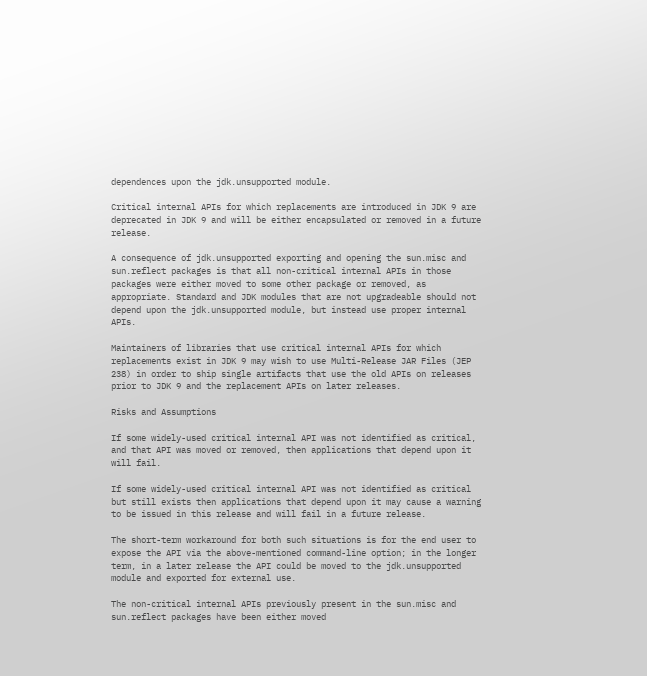dependences upon the jdk.unsupported module.

Critical internal APIs for which replacements are introduced in JDK 9 are deprecated in JDK 9 and will be either encapsulated or removed in a future release.

A consequence of jdk.unsupported exporting and opening the sun.misc and sun.reflect packages is that all non-critical internal APIs in those packages were either moved to some other package or removed, as appropriate. Standard and JDK modules that are not upgradeable should not depend upon the jdk.unsupported module, but instead use proper internal APIs.

Maintainers of libraries that use critical internal APIs for which replacements exist in JDK 9 may wish to use Multi-Release JAR Files (JEP 238) in order to ship single artifacts that use the old APIs on releases prior to JDK 9 and the replacement APIs on later releases.

Risks and Assumptions

If some widely-used critical internal API was not identified as critical, and that API was moved or removed, then applications that depend upon it will fail.

If some widely-used critical internal API was not identified as critical but still exists then applications that depend upon it may cause a warning to be issued in this release and will fail in a future release.

The short-term workaround for both such situations is for the end user to expose the API via the above-mentioned command-line option; in the longer term, in a later release the API could be moved to the jdk.unsupported module and exported for external use.

The non-critical internal APIs previously present in the sun.misc and sun.reflect packages have been either moved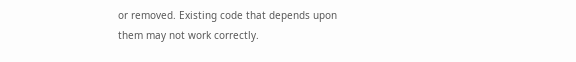or removed. Existing code that depends upon them may not work correctly.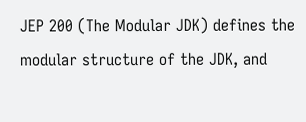JEP 200 (The Modular JDK) defines the modular structure of the JDK, and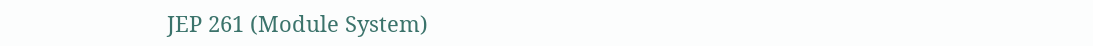JEP 261 (Module System)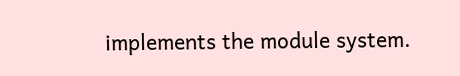implements the module system.